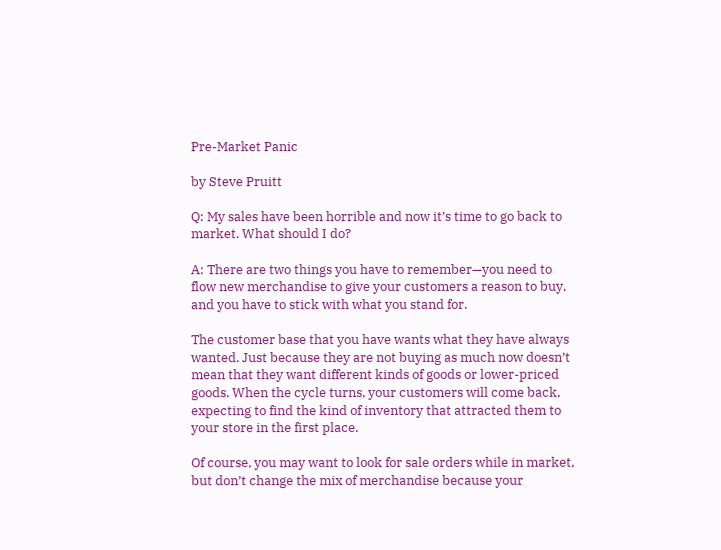Pre-Market Panic

by Steve Pruitt

Q: My sales have been horrible and now it’s time to go back to market. What should I do?

A: There are two things you have to remember—you need to flow new merchandise to give your customers a reason to buy, and you have to stick with what you stand for.

The customer base that you have wants what they have always wanted. Just because they are not buying as much now doesn’t mean that they want different kinds of goods or lower-priced goods. When the cycle turns, your customers will come back, expecting to find the kind of inventory that attracted them to your store in the first place.

Of course, you may want to look for sale orders while in market, but don’t change the mix of merchandise because your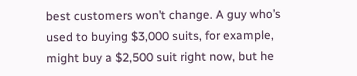best customers won’t change. A guy who’s used to buying $3,000 suits, for example, might buy a $2,500 suit right now, but he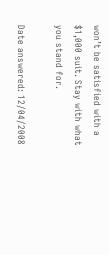won’t be satisfied with a $1,000 suit. Stay with what you stand for.

Date answered: 12/04/2008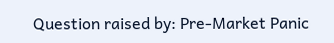Question raised by: Pre-Market Panic